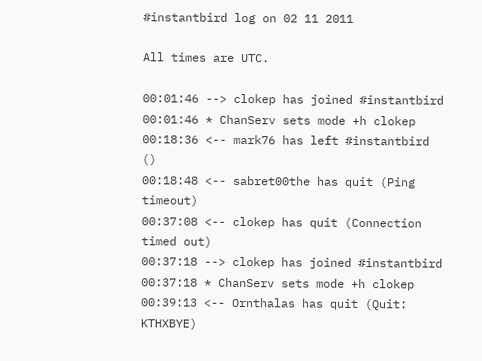#instantbird log on 02 11 2011

All times are UTC.

00:01:46 --> clokep has joined #instantbird
00:01:46 * ChanServ sets mode +h clokep
00:18:36 <-- mark76 has left #instantbird ()
00:18:48 <-- sabret00the has quit (Ping timeout)
00:37:08 <-- clokep has quit (Connection timed out)
00:37:18 --> clokep has joined #instantbird
00:37:18 * ChanServ sets mode +h clokep
00:39:13 <-- Ornthalas has quit (Quit: KTHXBYE)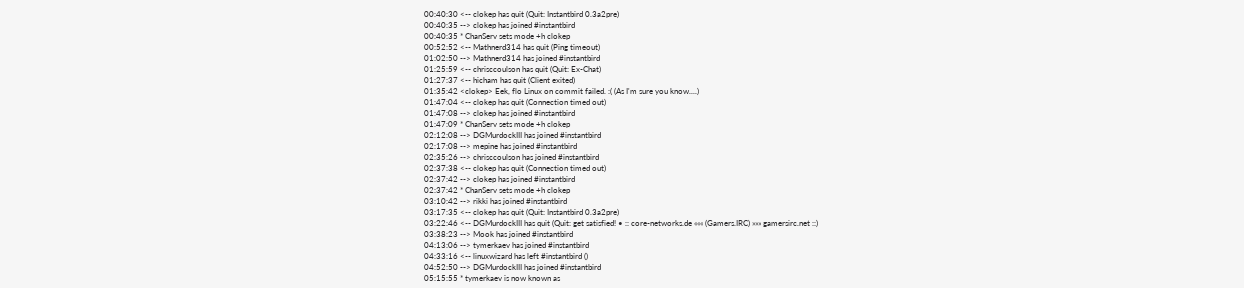00:40:30 <-- clokep has quit (Quit: Instantbird 0.3a2pre)
00:40:35 --> clokep has joined #instantbird
00:40:35 * ChanServ sets mode +h clokep
00:52:52 <-- Mathnerd314 has quit (Ping timeout)
01:02:50 --> Mathnerd314 has joined #instantbird
01:25:59 <-- chrisccoulson has quit (Quit: Ex-Chat)
01:27:37 <-- hicham has quit (Client exited)
01:35:42 <clokep> Eek, flo Linux on commit failed. :( (As I'm sure you know....)
01:47:04 <-- clokep has quit (Connection timed out)
01:47:08 --> clokep has joined #instantbird
01:47:09 * ChanServ sets mode +h clokep
02:12:08 --> DGMurdockIII has joined #instantbird
02:17:08 --> mepine has joined #instantbird
02:35:26 --> chrisccoulson has joined #instantbird
02:37:38 <-- clokep has quit (Connection timed out)
02:37:42 --> clokep has joined #instantbird
02:37:42 * ChanServ sets mode +h clokep
03:10:42 --> rikki has joined #instantbird
03:17:35 <-- clokep has quit (Quit: Instantbird 0.3a2pre)
03:22:46 <-- DGMurdockIII has quit (Quit: get satisfied! • :: core-networks.de ««« (Gamers.IRC) »»» gamersirc.net ::)
03:38:23 --> Mook has joined #instantbird
04:13:06 --> tymerkaev has joined #instantbird
04:33:16 <-- linuxwizard has left #instantbird ()
04:52:50 --> DGMurdockIII has joined #instantbird
05:15:55 * tymerkaev is now known as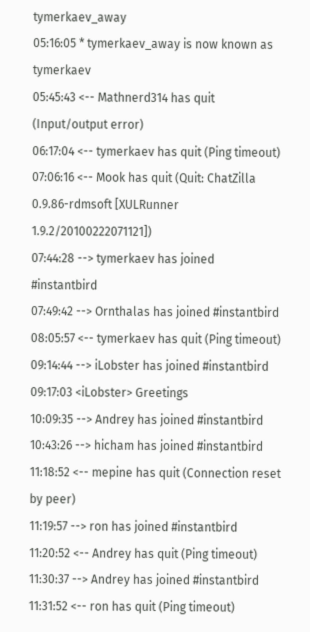tymerkaev_away
05:16:05 * tymerkaev_away is now known as tymerkaev
05:45:43 <-- Mathnerd314 has quit (Input/output error)
06:17:04 <-- tymerkaev has quit (Ping timeout)
07:06:16 <-- Mook has quit (Quit: ChatZilla 0.9.86-rdmsoft [XULRunner 1.9.2/20100222071121])
07:44:28 --> tymerkaev has joined #instantbird
07:49:42 --> Ornthalas has joined #instantbird
08:05:57 <-- tymerkaev has quit (Ping timeout)
09:14:44 --> iLobster has joined #instantbird
09:17:03 <iLobster> Greetings
10:09:35 --> Andrey has joined #instantbird
10:43:26 --> hicham has joined #instantbird
11:18:52 <-- mepine has quit (Connection reset by peer)
11:19:57 --> ron has joined #instantbird
11:20:52 <-- Andrey has quit (Ping timeout)
11:30:37 --> Andrey has joined #instantbird
11:31:52 <-- ron has quit (Ping timeout)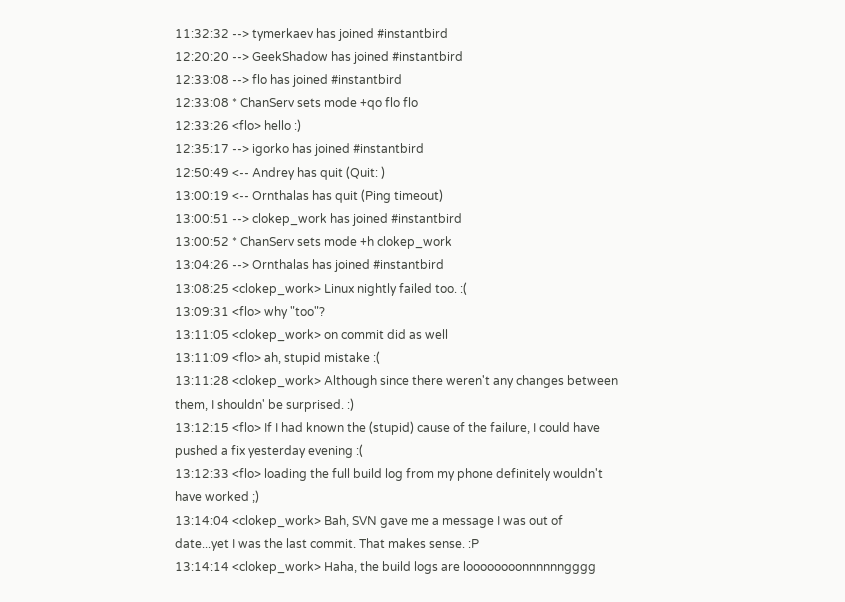11:32:32 --> tymerkaev has joined #instantbird
12:20:20 --> GeekShadow has joined #instantbird
12:33:08 --> flo has joined #instantbird
12:33:08 * ChanServ sets mode +qo flo flo
12:33:26 <flo> hello :)
12:35:17 --> igorko has joined #instantbird
12:50:49 <-- Andrey has quit (Quit: )
13:00:19 <-- Ornthalas has quit (Ping timeout)
13:00:51 --> clokep_work has joined #instantbird
13:00:52 * ChanServ sets mode +h clokep_work
13:04:26 --> Ornthalas has joined #instantbird
13:08:25 <clokep_work> Linux nightly failed too. :(
13:09:31 <flo> why "too"?
13:11:05 <clokep_work> on commit did as well
13:11:09 <flo> ah, stupid mistake :(
13:11:28 <clokep_work> Although since there weren't any changes between them, I shouldn' be surprised. :)
13:12:15 <flo> If I had known the (stupid) cause of the failure, I could have pushed a fix yesterday evening :(
13:12:33 <flo> loading the full build log from my phone definitely wouldn't have worked ;)
13:14:04 <clokep_work> Bah, SVN gave me a message I was out of date...yet I was the last commit. That makes sense. :P
13:14:14 <clokep_work> Haha, the build logs are loooooooonnnnnngggg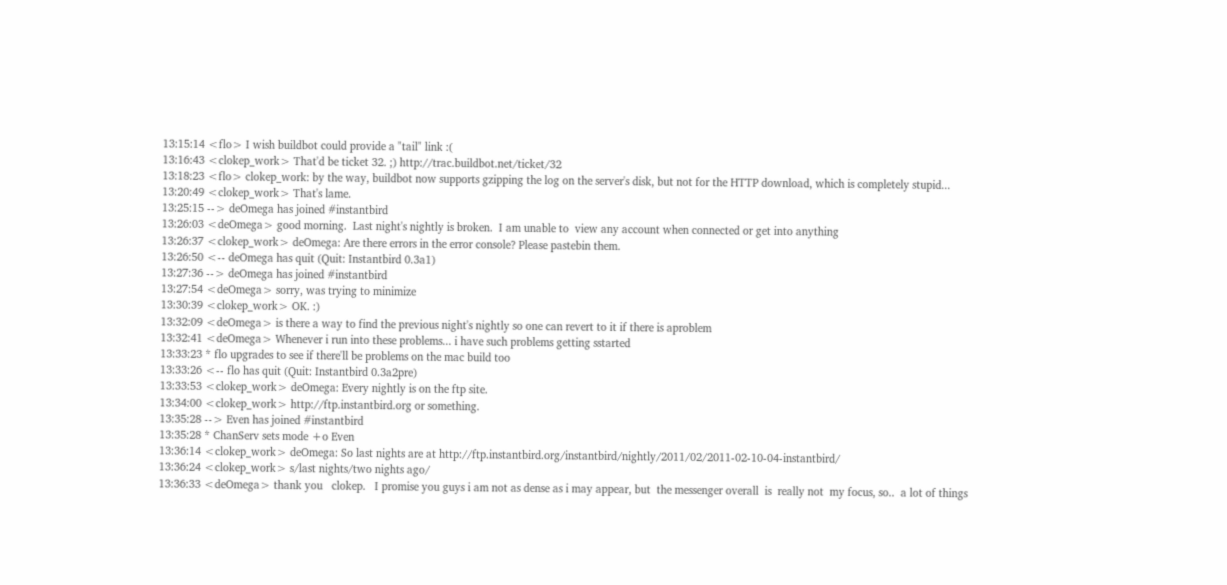13:15:14 <flo> I wish buildbot could provide a "tail" link :(
13:16:43 <clokep_work> That'd be ticket 32. ;) http://trac.buildbot.net/ticket/32
13:18:23 <flo> clokep_work: by the way, buildbot now supports gzipping the log on the server's disk, but not for the HTTP download, which is completely stupid...
13:20:49 <clokep_work> That's lame.
13:25:15 --> deOmega has joined #instantbird
13:26:03 <deOmega> good morning.  Last night's nightly is broken.  I am unable to  view any account when connected or get into anything
13:26:37 <clokep_work> deOmega: Are there errors in the error console? Please pastebin them.
13:26:50 <-- deOmega has quit (Quit: Instantbird 0.3a1)
13:27:36 --> deOmega has joined #instantbird
13:27:54 <deOmega> sorry, was trying to minimize
13:30:39 <clokep_work> OK. :)
13:32:09 <deOmega> is there a way to find the previous night's nightly so one can revert to it if there is aproblem
13:32:41 <deOmega> Whenever i run into these problems... i have such problems getting sstarted
13:33:23 * flo upgrades to see if there'll be problems on the mac build too
13:33:26 <-- flo has quit (Quit: Instantbird 0.3a2pre)
13:33:53 <clokep_work> deOmega: Every nightly is on the ftp site.
13:34:00 <clokep_work> http://ftp.instantbird.org or something.
13:35:28 --> Even has joined #instantbird
13:35:28 * ChanServ sets mode +o Even
13:36:14 <clokep_work> deOmega: So last nights are at http://ftp.instantbird.org/instantbird/nightly/2011/02/2011-02-10-04-instantbird/
13:36:24 <clokep_work> s/last nights/two nights ago/
13:36:33 <deOmega> thank you   clokep.   I promise you guys i am not as dense as i may appear, but  the messenger overall  is  really not  my focus, so..  a lot of things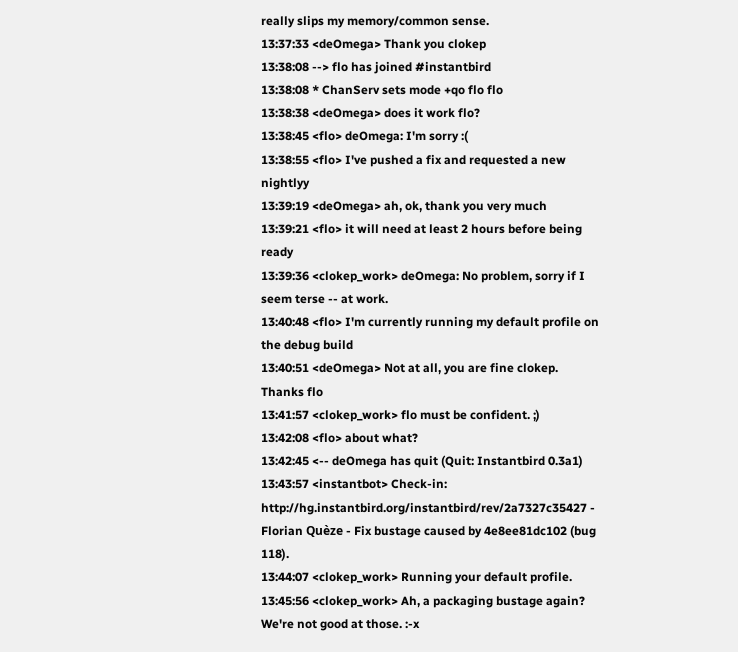really slips my memory/common sense.
13:37:33 <deOmega> Thank you clokep
13:38:08 --> flo has joined #instantbird
13:38:08 * ChanServ sets mode +qo flo flo
13:38:38 <deOmega> does it work flo?
13:38:45 <flo> deOmega: I'm sorry :(
13:38:55 <flo> I've pushed a fix and requested a new nightlyy
13:39:19 <deOmega> ah, ok, thank you very much
13:39:21 <flo> it will need at least 2 hours before being ready
13:39:36 <clokep_work> deOmega: No problem, sorry if I seem terse -- at work.
13:40:48 <flo> I'm currently running my default profile on the debug build
13:40:51 <deOmega> Not at all, you are fine clokep.   Thanks flo
13:41:57 <clokep_work> flo must be confident. ;)
13:42:08 <flo> about what?
13:42:45 <-- deOmega has quit (Quit: Instantbird 0.3a1)
13:43:57 <instantbot> Check-in: http://hg.instantbird.org/instantbird/rev/2a7327c35427 - Florian Quèze - Fix bustage caused by 4e8ee81dc102 (bug 118).
13:44:07 <clokep_work> Running your default profile.
13:45:56 <clokep_work> Ah, a packaging bustage again? We're not good at those. :-x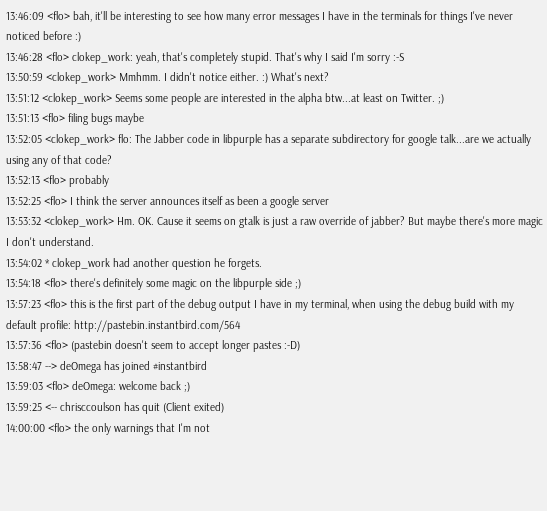13:46:09 <flo> bah, it'll be interesting to see how many error messages I have in the terminals for things I've never noticed before :)
13:46:28 <flo> clokep_work: yeah, that's completely stupid. That's why I said I'm sorry :-S
13:50:59 <clokep_work> Mmhmm. I didn't notice either. :) What's next?
13:51:12 <clokep_work> Seems some people are interested in the alpha btw...at least on Twitter. ;)
13:51:13 <flo> filing bugs maybe
13:52:05 <clokep_work> flo: The Jabber code in libpurple has a separate subdirectory for google talk...are we actually using any of that code?
13:52:13 <flo> probably
13:52:25 <flo> I think the server announces itself as been a google server
13:53:32 <clokep_work> Hm. OK. Cause it seems on gtalk is just a raw override of jabber? But maybe there's more magic I don't understand.
13:54:02 * clokep_work had another question he forgets.
13:54:18 <flo> there's definitely some magic on the libpurple side ;)
13:57:23 <flo> this is the first part of the debug output I have in my terminal, when using the debug build with my default profile: http://pastebin.instantbird.com/564
13:57:36 <flo> (pastebin doesn't seem to accept longer pastes :-D)
13:58:47 --> deOmega has joined #instantbird
13:59:03 <flo> deOmega: welcome back ;)
13:59:25 <-- chrisccoulson has quit (Client exited)
14:00:00 <flo> the only warnings that I'm not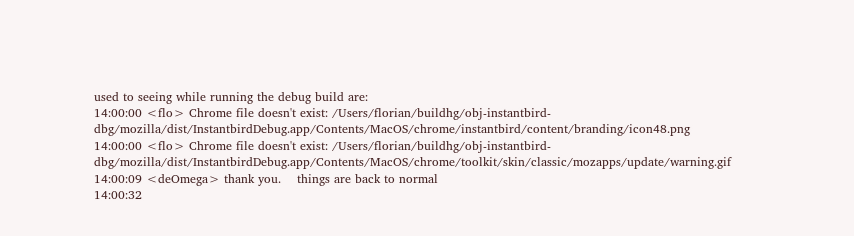used to seeing while running the debug build are:
14:00:00 <flo> Chrome file doesn't exist: /Users/florian/buildhg/obj-instantbird-dbg/mozilla/dist/InstantbirdDebug.app/Contents/MacOS/chrome/instantbird/content/branding/icon48.png
14:00:00 <flo> Chrome file doesn't exist: /Users/florian/buildhg/obj-instantbird-dbg/mozilla/dist/InstantbirdDebug.app/Contents/MacOS/chrome/toolkit/skin/classic/mozapps/update/warning.gif
14:00:09 <deOmega> thank you.    things are back to normal
14:00:32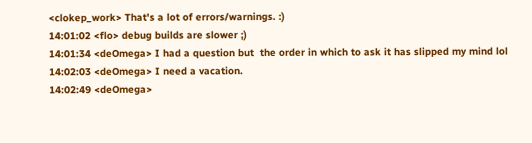<clokep_work> That's a lot of errors/warnings. :)
14:01:02 <flo> debug builds are slower ;)
14:01:34 <deOmega> I had a question but  the order in which to ask it has slipped my mind lol
14:02:03 <deOmega> I need a vacation.
14:02:49 <deOmega>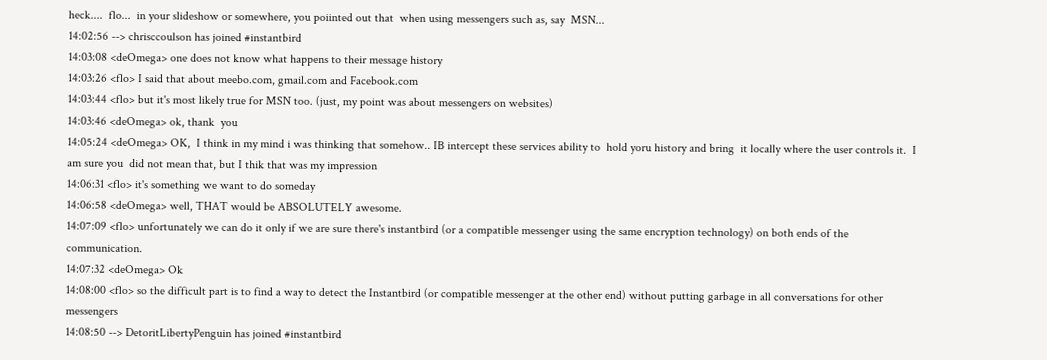heck....  flo...  in your slideshow or somewhere, you poiinted out that  when using messengers such as, say  MSN...
14:02:56 --> chrisccoulson has joined #instantbird
14:03:08 <deOmega> one does not know what happens to their message history
14:03:26 <flo> I said that about meebo.com, gmail.com and Facebook.com
14:03:44 <flo> but it's most likely true for MSN too. (just, my point was about messengers on websites)
14:03:46 <deOmega> ok, thank  you
14:05:24 <deOmega> OK,  I think in my mind i was thinking that somehow.. IB intercept these services ability to  hold yoru history and bring  it locally where the user controls it.  I am sure you  did not mean that, but I thik that was my impression
14:06:31 <flo> it's something we want to do someday
14:06:58 <deOmega> well, THAT would be ABSOLUTELY awesome.
14:07:09 <flo> unfortunately we can do it only if we are sure there's instantbird (or a compatible messenger using the same encryption technology) on both ends of the communication.
14:07:32 <deOmega> Ok
14:08:00 <flo> so the difficult part is to find a way to detect the Instantbird (or compatible messenger at the other end) without putting garbage in all conversations for other messengers
14:08:50 --> DetoritLibertyPenguin has joined #instantbird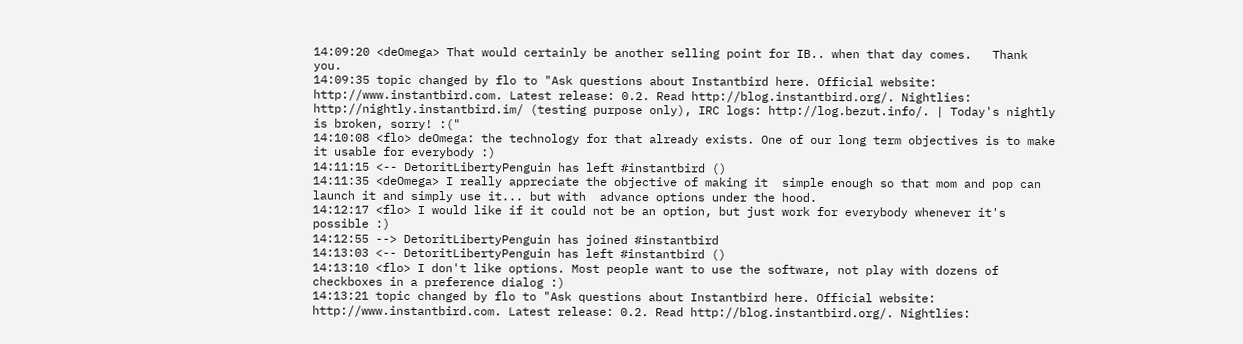14:09:20 <deOmega> That would certainly be another selling point for IB.. when that day comes.   Thank you.
14:09:35 topic changed by flo to "Ask questions about Instantbird here. Official website: http://www.instantbird.com. Latest release: 0.2. Read http://blog.instantbird.org/. Nightlies: http://nightly.instantbird.im/ (testing purpose only), IRC logs: http://log.bezut.info/. | Today's nightly is broken, sorry! :("
14:10:08 <flo> deOmega: the technology for that already exists. One of our long term objectives is to make it usable for everybody :)
14:11:15 <-- DetoritLibertyPenguin has left #instantbird ()
14:11:35 <deOmega> I really appreciate the objective of making it  simple enough so that mom and pop can launch it and simply use it... but with  advance options under the hood.
14:12:17 <flo> I would like if it could not be an option, but just work for everybody whenever it's possible :)
14:12:55 --> DetoritLibertyPenguin has joined #instantbird
14:13:03 <-- DetoritLibertyPenguin has left #instantbird ()
14:13:10 <flo> I don't like options. Most people want to use the software, not play with dozens of checkboxes in a preference dialog :)
14:13:21 topic changed by flo to "Ask questions about Instantbird here. Official website: http://www.instantbird.com. Latest release: 0.2. Read http://blog.instantbird.org/. Nightlies: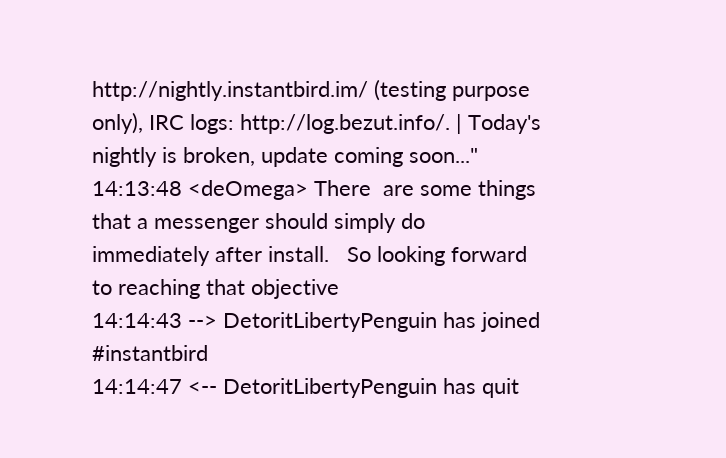http://nightly.instantbird.im/ (testing purpose only), IRC logs: http://log.bezut.info/. | Today's nightly is broken, update coming soon..."
14:13:48 <deOmega> There  are some things that a messenger should simply do immediately after install.   So looking forward to reaching that objective
14:14:43 --> DetoritLibertyPenguin has joined #instantbird
14:14:47 <-- DetoritLibertyPenguin has quit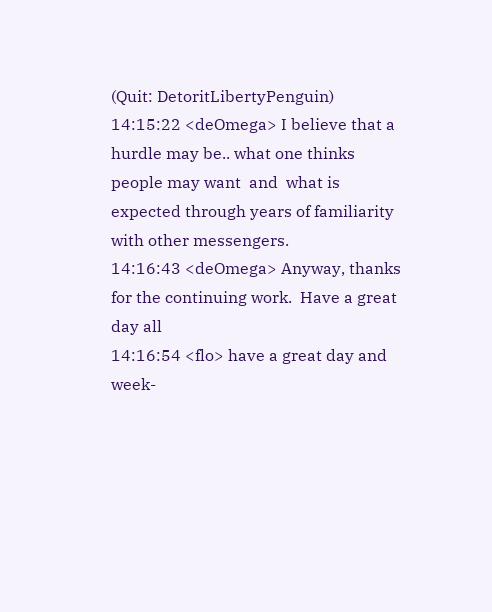(Quit: DetoritLibertyPenguin)
14:15:22 <deOmega> I believe that a hurdle may be.. what one thinks people may want  and  what is expected through years of familiarity with other messengers.
14:16:43 <deOmega> Anyway, thanks for the continuing work.  Have a great day all
14:16:54 <flo> have a great day and week-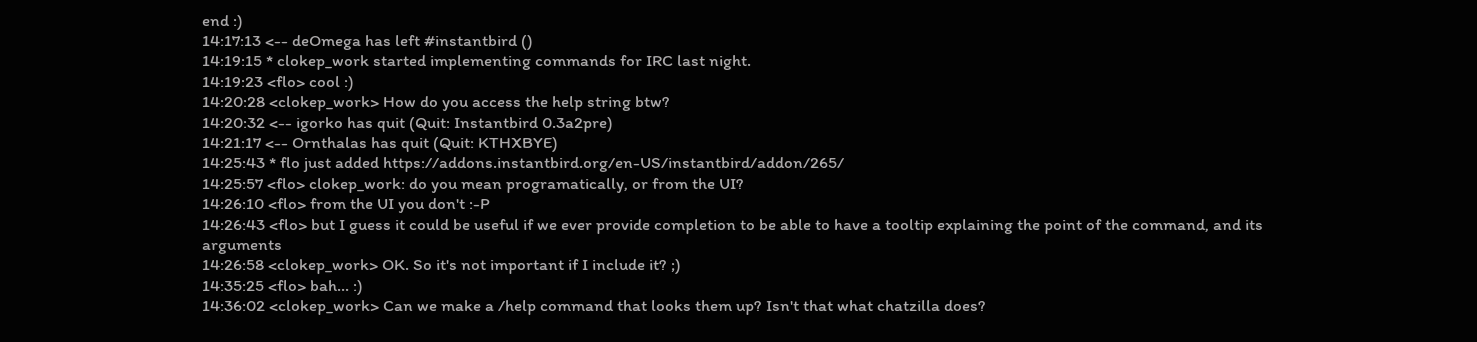end :)
14:17:13 <-- deOmega has left #instantbird ()
14:19:15 * clokep_work started implementing commands for IRC last night.
14:19:23 <flo> cool :)
14:20:28 <clokep_work> How do you access the help string btw?
14:20:32 <-- igorko has quit (Quit: Instantbird 0.3a2pre)
14:21:17 <-- Ornthalas has quit (Quit: KTHXBYE)
14:25:43 * flo just added https://addons.instantbird.org/en-US/instantbird/addon/265/
14:25:57 <flo> clokep_work: do you mean programatically, or from the UI?
14:26:10 <flo> from the UI you don't :-P
14:26:43 <flo> but I guess it could be useful if we ever provide completion to be able to have a tooltip explaining the point of the command, and its arguments
14:26:58 <clokep_work> OK. So it's not important if I include it? ;)
14:35:25 <flo> bah... :)
14:36:02 <clokep_work> Can we make a /help command that looks them up? Isn't that what chatzilla does?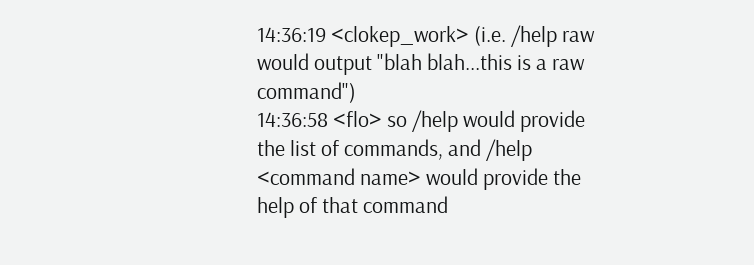14:36:19 <clokep_work> (i.e. /help raw would output "blah blah...this is a raw command")
14:36:58 <flo> so /help would provide the list of commands, and /help <command name> would provide the help of that command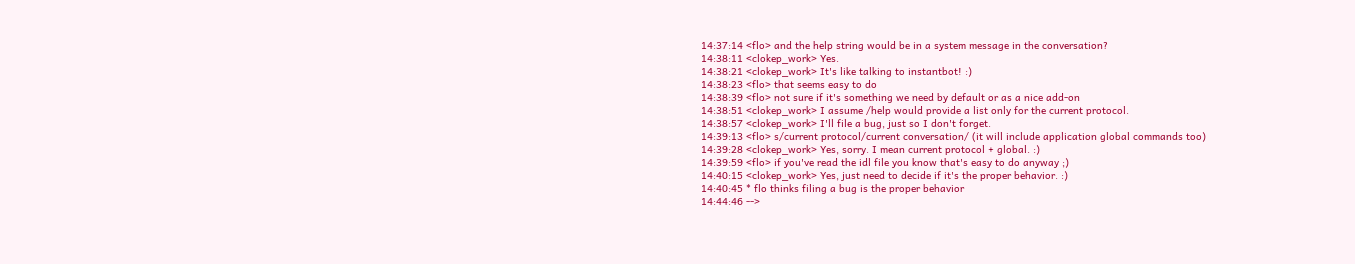14:37:14 <flo> and the help string would be in a system message in the conversation?
14:38:11 <clokep_work> Yes.
14:38:21 <clokep_work> It's like talking to instantbot! :)
14:38:23 <flo> that seems easy to do
14:38:39 <flo> not sure if it's something we need by default or as a nice add-on
14:38:51 <clokep_work> I assume /help would provide a list only for the current protocol.
14:38:57 <clokep_work> I'll file a bug, just so I don't forget.
14:39:13 <flo> s/current protocol/current conversation/ (it will include application global commands too)
14:39:28 <clokep_work> Yes, sorry. I mean current protocol + global. :)
14:39:59 <flo> if you've read the idl file you know that's easy to do anyway ;)
14:40:15 <clokep_work> Yes, just need to decide if it's the proper behavior. :)
14:40:45 * flo thinks filing a bug is the proper behavior
14:44:46 -->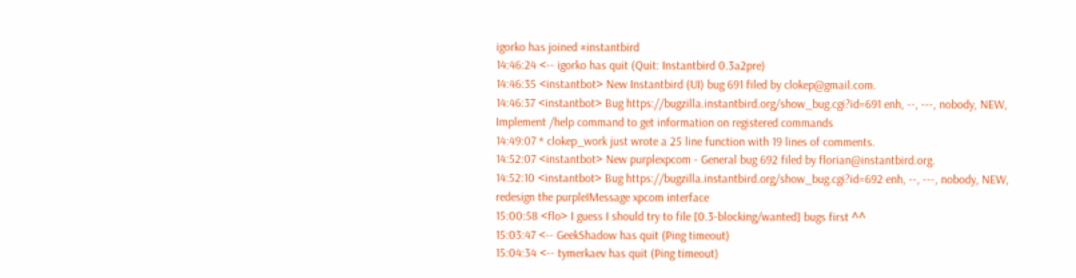igorko has joined #instantbird
14:46:24 <-- igorko has quit (Quit: Instantbird 0.3a2pre)
14:46:35 <instantbot> New Instantbird (UI) bug 691 filed by clokep@gmail.com.
14:46:37 <instantbot> Bug https://bugzilla.instantbird.org/show_bug.cgi?id=691 enh, --, ---, nobody, NEW, Implement /help command to get information on registered commands
14:49:07 * clokep_work just wrote a 25 line function with 19 lines of comments.
14:52:07 <instantbot> New purplexpcom - General bug 692 filed by florian@instantbird.org.
14:52:10 <instantbot> Bug https://bugzilla.instantbird.org/show_bug.cgi?id=692 enh, --, ---, nobody, NEW, redesign the purpleIMessage xpcom interface
15:00:58 <flo> I guess I should try to file [0.3-blocking/wanted] bugs first ^^
15:03:47 <-- GeekShadow has quit (Ping timeout)
15:04:34 <-- tymerkaev has quit (Ping timeout)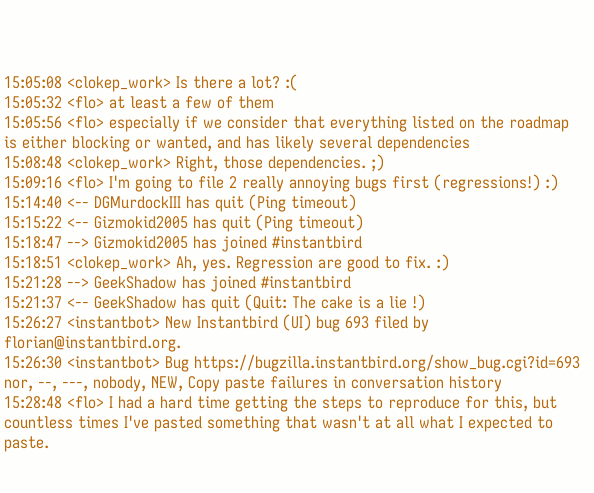15:05:08 <clokep_work> Is there a lot? :(
15:05:32 <flo> at least a few of them
15:05:56 <flo> especially if we consider that everything listed on the roadmap is either blocking or wanted, and has likely several dependencies
15:08:48 <clokep_work> Right, those dependencies. ;)
15:09:16 <flo> I'm going to file 2 really annoying bugs first (regressions!) :)
15:14:40 <-- DGMurdockIII has quit (Ping timeout)
15:15:22 <-- Gizmokid2005 has quit (Ping timeout)
15:18:47 --> Gizmokid2005 has joined #instantbird
15:18:51 <clokep_work> Ah, yes. Regression are good to fix. :)
15:21:28 --> GeekShadow has joined #instantbird
15:21:37 <-- GeekShadow has quit (Quit: The cake is a lie !)
15:26:27 <instantbot> New Instantbird (UI) bug 693 filed by florian@instantbird.org.
15:26:30 <instantbot> Bug https://bugzilla.instantbird.org/show_bug.cgi?id=693 nor, --, ---, nobody, NEW, Copy paste failures in conversation history
15:28:48 <flo> I had a hard time getting the steps to reproduce for this, but countless times I've pasted something that wasn't at all what I expected to paste.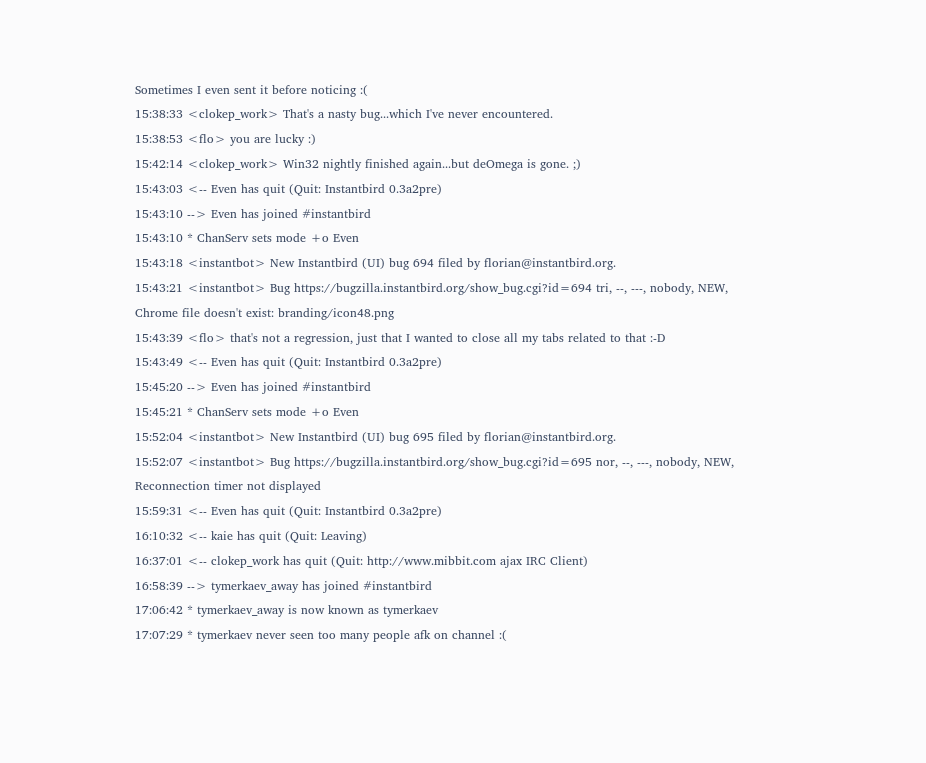Sometimes I even sent it before noticing :(
15:38:33 <clokep_work> That's a nasty bug...which I've never encountered.
15:38:53 <flo> you are lucky :)
15:42:14 <clokep_work> Win32 nightly finished again...but deOmega is gone. ;)
15:43:03 <-- Even has quit (Quit: Instantbird 0.3a2pre)
15:43:10 --> Even has joined #instantbird
15:43:10 * ChanServ sets mode +o Even
15:43:18 <instantbot> New Instantbird (UI) bug 694 filed by florian@instantbird.org.
15:43:21 <instantbot> Bug https://bugzilla.instantbird.org/show_bug.cgi?id=694 tri, --, ---, nobody, NEW, Chrome file doesn't exist: branding/icon48.png
15:43:39 <flo> that's not a regression, just that I wanted to close all my tabs related to that :-D
15:43:49 <-- Even has quit (Quit: Instantbird 0.3a2pre)
15:45:20 --> Even has joined #instantbird
15:45:21 * ChanServ sets mode +o Even
15:52:04 <instantbot> New Instantbird (UI) bug 695 filed by florian@instantbird.org.
15:52:07 <instantbot> Bug https://bugzilla.instantbird.org/show_bug.cgi?id=695 nor, --, ---, nobody, NEW, Reconnection timer not displayed
15:59:31 <-- Even has quit (Quit: Instantbird 0.3a2pre)
16:10:32 <-- kaie has quit (Quit: Leaving)
16:37:01 <-- clokep_work has quit (Quit: http://www.mibbit.com ajax IRC Client)
16:58:39 --> tymerkaev_away has joined #instantbird
17:06:42 * tymerkaev_away is now known as tymerkaev
17:07:29 * tymerkaev never seen too many people afk on channel :(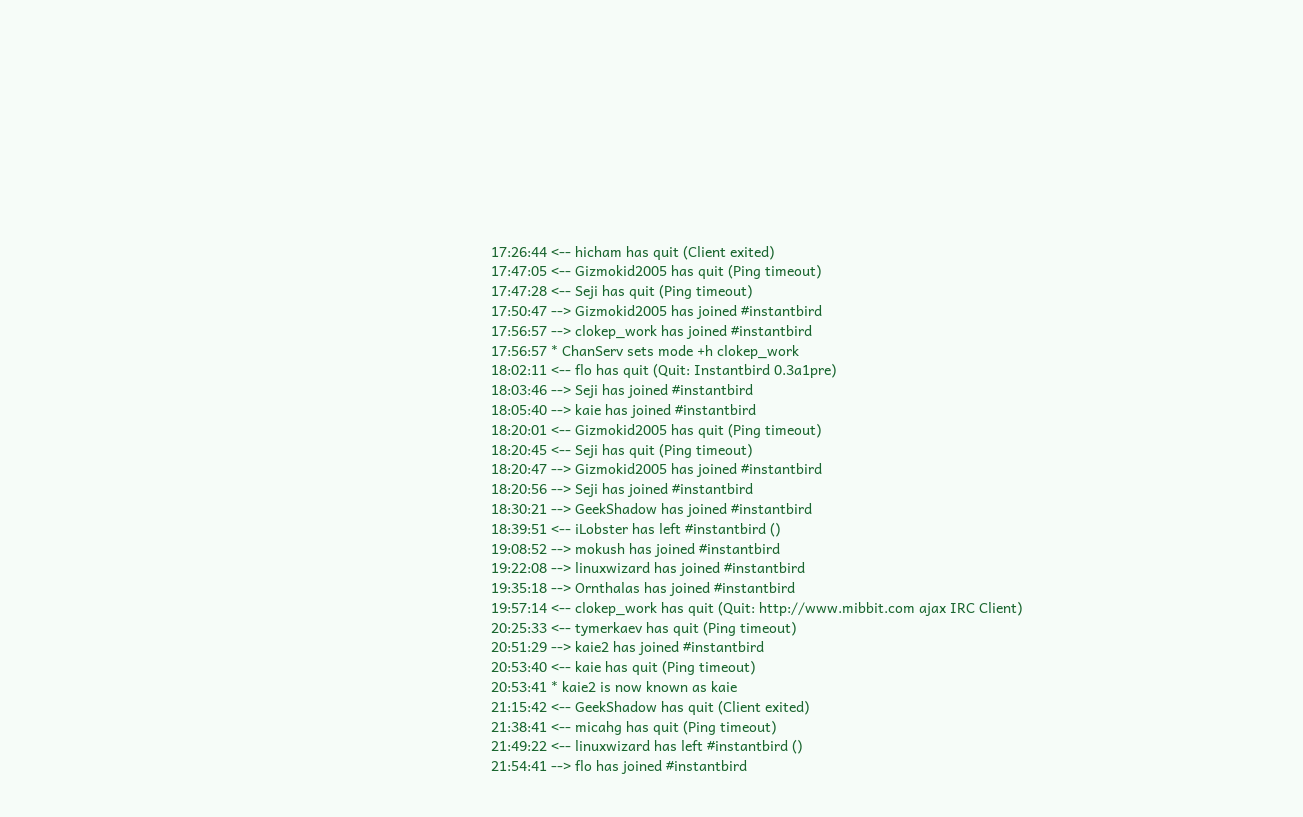17:26:44 <-- hicham has quit (Client exited)
17:47:05 <-- Gizmokid2005 has quit (Ping timeout)
17:47:28 <-- Seji has quit (Ping timeout)
17:50:47 --> Gizmokid2005 has joined #instantbird
17:56:57 --> clokep_work has joined #instantbird
17:56:57 * ChanServ sets mode +h clokep_work
18:02:11 <-- flo has quit (Quit: Instantbird 0.3a1pre)
18:03:46 --> Seji has joined #instantbird
18:05:40 --> kaie has joined #instantbird
18:20:01 <-- Gizmokid2005 has quit (Ping timeout)
18:20:45 <-- Seji has quit (Ping timeout)
18:20:47 --> Gizmokid2005 has joined #instantbird
18:20:56 --> Seji has joined #instantbird
18:30:21 --> GeekShadow has joined #instantbird
18:39:51 <-- iLobster has left #instantbird ()
19:08:52 --> mokush has joined #instantbird
19:22:08 --> linuxwizard has joined #instantbird
19:35:18 --> Ornthalas has joined #instantbird
19:57:14 <-- clokep_work has quit (Quit: http://www.mibbit.com ajax IRC Client)
20:25:33 <-- tymerkaev has quit (Ping timeout)
20:51:29 --> kaie2 has joined #instantbird
20:53:40 <-- kaie has quit (Ping timeout)
20:53:41 * kaie2 is now known as kaie
21:15:42 <-- GeekShadow has quit (Client exited)
21:38:41 <-- micahg has quit (Ping timeout)
21:49:22 <-- linuxwizard has left #instantbird ()
21:54:41 --> flo has joined #instantbird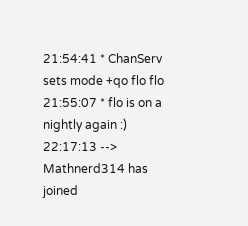21:54:41 * ChanServ sets mode +qo flo flo
21:55:07 * flo is on a nightly again :)
22:17:13 --> Mathnerd314 has joined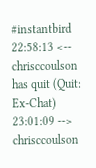#instantbird
22:58:13 <-- chrisccoulson has quit (Quit: Ex-Chat)
23:01:09 --> chrisccoulson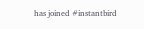has joined #instantbird